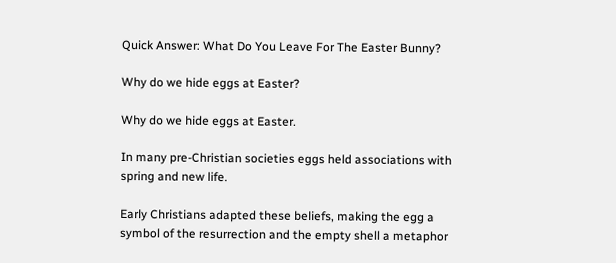Quick Answer: What Do You Leave For The Easter Bunny?

Why do we hide eggs at Easter?

Why do we hide eggs at Easter.

In many pre-Christian societies eggs held associations with spring and new life.

Early Christians adapted these beliefs, making the egg a symbol of the resurrection and the empty shell a metaphor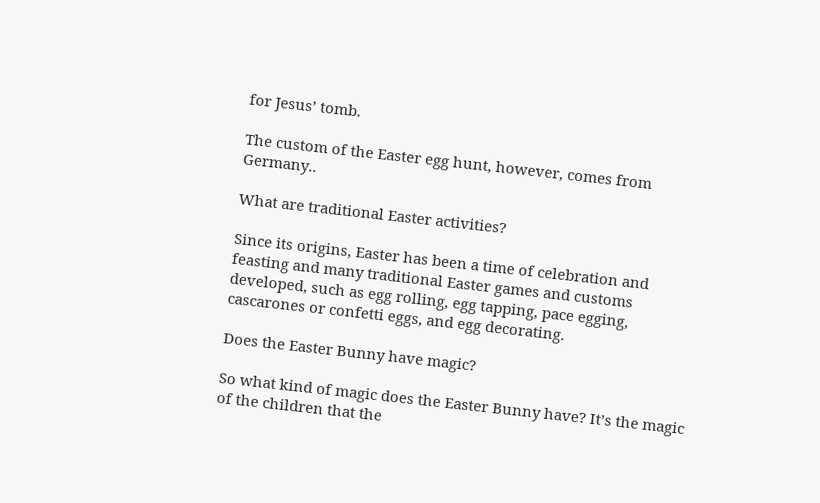for Jesus’ tomb.

The custom of the Easter egg hunt, however, comes from Germany..

What are traditional Easter activities?

Since its origins, Easter has been a time of celebration and feasting and many traditional Easter games and customs developed, such as egg rolling, egg tapping, pace egging, cascarones or confetti eggs, and egg decorating.

Does the Easter Bunny have magic?

So what kind of magic does the Easter Bunny have? It’s the magic of the children that the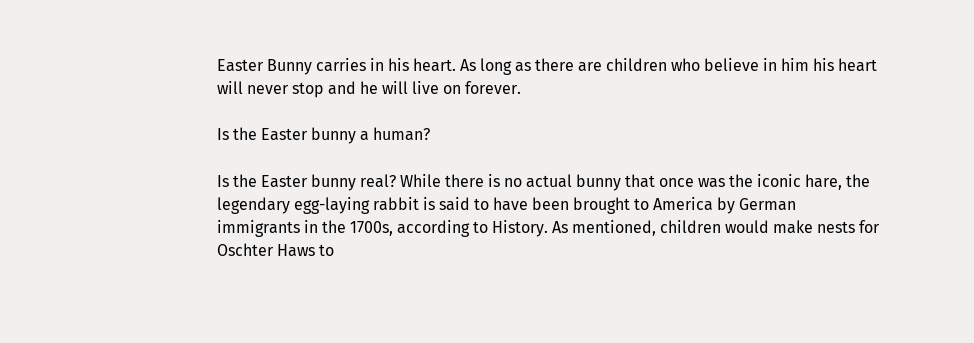Easter Bunny carries in his heart. As long as there are children who believe in him his heart will never stop and he will live on forever.

Is the Easter bunny a human?

Is the Easter bunny real? While there is no actual bunny that once was the iconic hare, the legendary egg-laying rabbit is said to have been brought to America by German immigrants in the 1700s, according to History. As mentioned, children would make nests for Oschter Haws to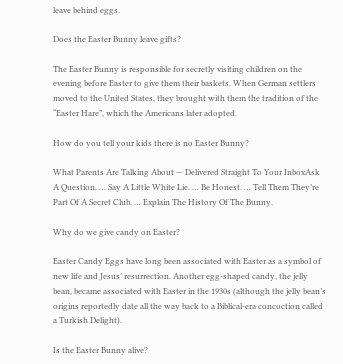leave behind eggs.

Does the Easter Bunny leave gifts?

The Easter Bunny is responsible for secretly visiting children on the evening before Easter to give them their baskets. When German settlers moved to the United States, they brought with them the tradition of the “Easter Hare”, which the Americans later adopted.

How do you tell your kids there is no Easter Bunny?

What Parents Are Talking About — Delivered Straight To Your InboxAsk A Question. … Say A Little White Lie. … Be Honest. … Tell Them They’re Part Of A Secret Club. … Explain The History Of The Bunny.

Why do we give candy on Easter?

Easter Candy Eggs have long been associated with Easter as a symbol of new life and Jesus’ resurrection. Another egg-shaped candy, the jelly bean, became associated with Easter in the 1930s (although the jelly bean’s origins reportedly date all the way back to a Biblical-era concoction called a Turkish Delight).

Is the Easter Bunny alive?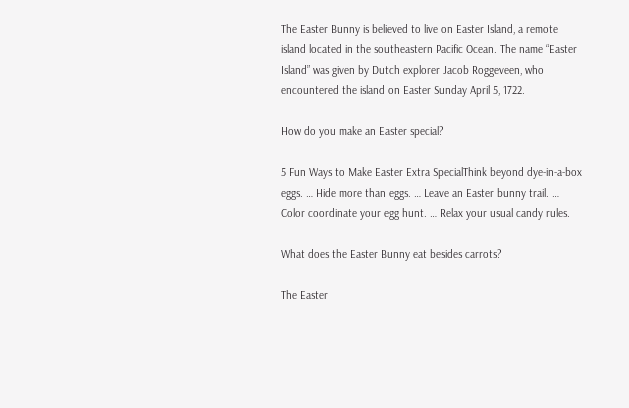The Easter Bunny is believed to live on Easter Island, a remote island located in the southeastern Pacific Ocean. The name “Easter Island” was given by Dutch explorer Jacob Roggeveen, who encountered the island on Easter Sunday April 5, 1722.

How do you make an Easter special?

5 Fun Ways to Make Easter Extra SpecialThink beyond dye-in-a-box eggs. … Hide more than eggs. … Leave an Easter bunny trail. … Color coordinate your egg hunt. … Relax your usual candy rules.

What does the Easter Bunny eat besides carrots?

The Easter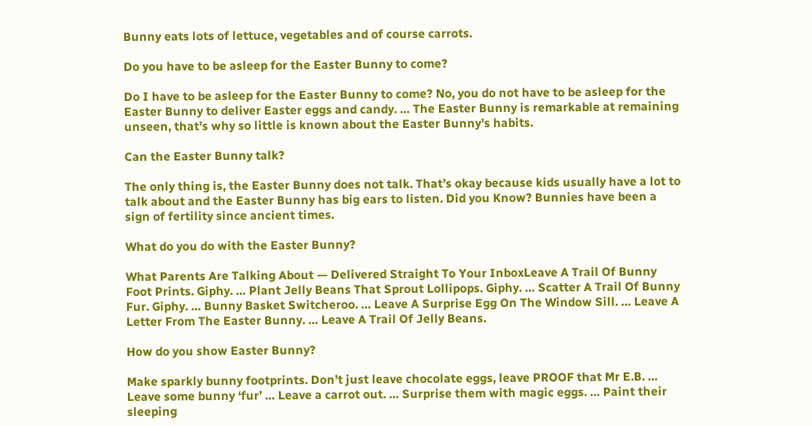Bunny eats lots of lettuce, vegetables and of course carrots.

Do you have to be asleep for the Easter Bunny to come?

Do I have to be asleep for the Easter Bunny to come? No, you do not have to be asleep for the Easter Bunny to deliver Easter eggs and candy. … The Easter Bunny is remarkable at remaining unseen, that’s why so little is known about the Easter Bunny’s habits.

Can the Easter Bunny talk?

The only thing is, the Easter Bunny does not talk. That’s okay because kids usually have a lot to talk about and the Easter Bunny has big ears to listen. Did you Know? Bunnies have been a sign of fertility since ancient times.

What do you do with the Easter Bunny?

What Parents Are Talking About — Delivered Straight To Your InboxLeave A Trail Of Bunny Foot Prints. Giphy. … Plant Jelly Beans That Sprout Lollipops. Giphy. … Scatter A Trail Of Bunny Fur. Giphy. … Bunny Basket Switcheroo. … Leave A Surprise Egg On The Window Sill. … Leave A Letter From The Easter Bunny. … Leave A Trail Of Jelly Beans.

How do you show Easter Bunny?

Make sparkly bunny footprints. Don’t just leave chocolate eggs, leave PROOF that Mr E.B. … Leave some bunny ‘fur’ … Leave a carrot out. … Surprise them with magic eggs. … Paint their sleeping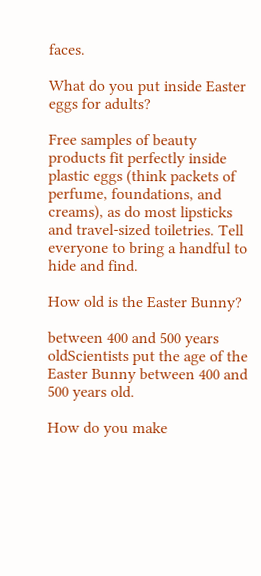faces.

What do you put inside Easter eggs for adults?

Free samples of beauty products fit perfectly inside plastic eggs (think packets of perfume, foundations, and creams), as do most lipsticks and travel-sized toiletries. Tell everyone to bring a handful to hide and find.

How old is the Easter Bunny?

between 400 and 500 years oldScientists put the age of the Easter Bunny between 400 and 500 years old.

How do you make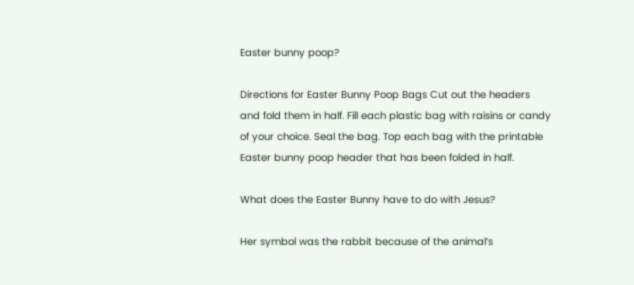Easter bunny poop?

Directions for Easter Bunny Poop Bags Cut out the headers and fold them in half. Fill each plastic bag with raisins or candy of your choice. Seal the bag. Top each bag with the printable Easter bunny poop header that has been folded in half.

What does the Easter Bunny have to do with Jesus?

Her symbol was the rabbit because of the animal’s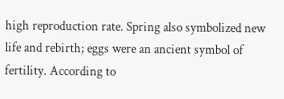high reproduction rate. Spring also symbolized new life and rebirth; eggs were an ancient symbol of fertility. According to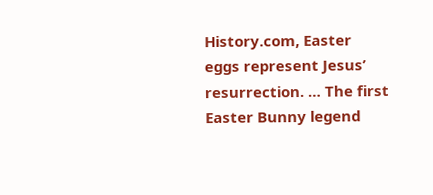History.com, Easter eggs represent Jesus’ resurrection. … The first Easter Bunny legend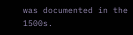was documented in the 1500s.